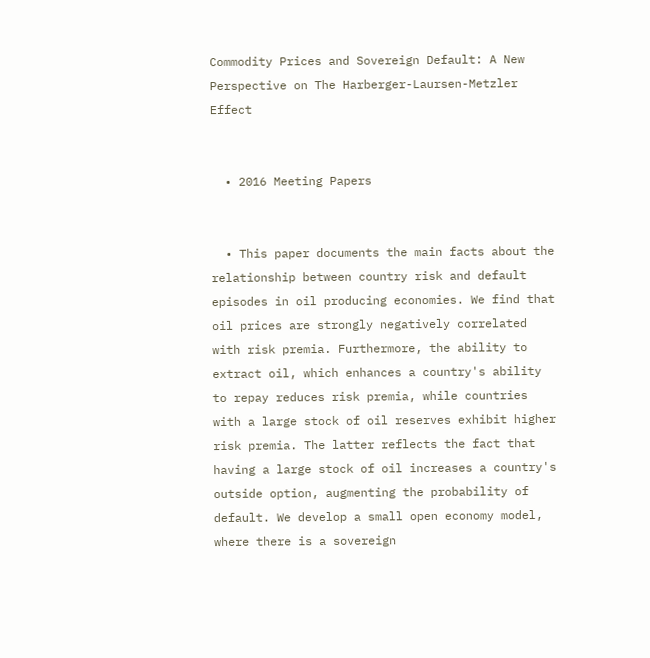Commodity Prices and Sovereign Default: A New Perspective on The Harberger-Laursen-Metzler Effect


  • 2016 Meeting Papers


  • This paper documents the main facts about the relationship between country risk and default episodes in oil producing economies. We find that oil prices are strongly negatively correlated with risk premia. Furthermore, the ability to extract oil, which enhances a country's ability to repay reduces risk premia, while countries with a large stock of oil reserves exhibit higher risk premia. The latter reflects the fact that having a large stock of oil increases a country's outside option, augmenting the probability of default. We develop a small open economy model, where there is a sovereign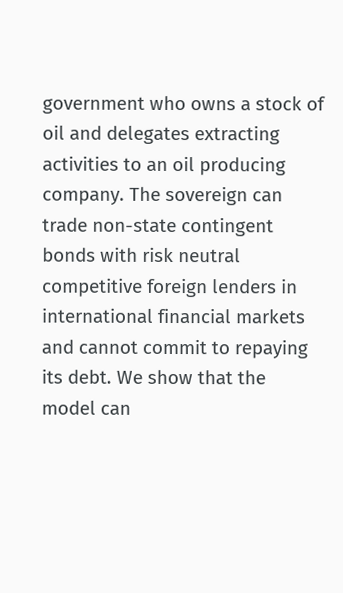government who owns a stock of oil and delegates extracting activities to an oil producing company. The sovereign can trade non-state contingent bonds with risk neutral competitive foreign lenders in international financial markets and cannot commit to repaying its debt. We show that the model can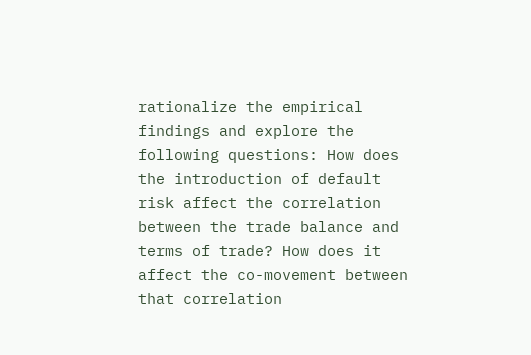rationalize the empirical findings and explore the following questions: How does the introduction of default risk affect the correlation between the trade balance and terms of trade? How does it affect the co-movement between that correlation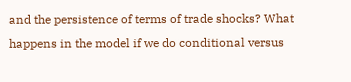and the persistence of terms of trade shocks? What happens in the model if we do conditional versus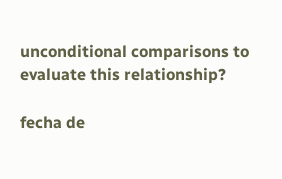unconditional comparisons to evaluate this relationship?

fecha de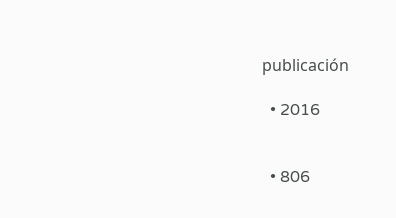publicación

  • 2016


  • 806